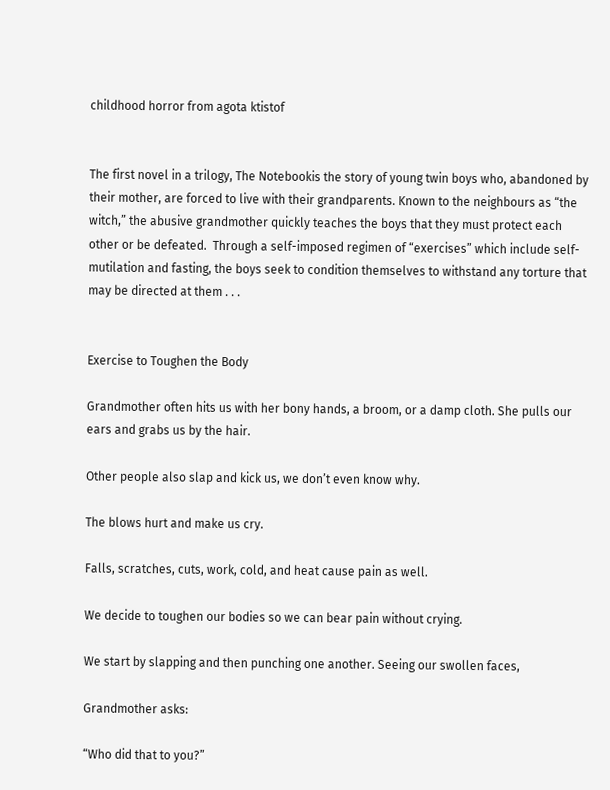childhood horror from agota ktistof


The first novel in a trilogy, The Notebookis the story of young twin boys who, abandoned by their mother, are forced to live with their grandparents. Known to the neighbours as “the witch,” the abusive grandmother quickly teaches the boys that they must protect each other or be defeated.  Through a self-imposed regimen of “exercises” which include self-mutilation and fasting, the boys seek to condition themselves to withstand any torture that may be directed at them . . .


Exercise to Toughen the Body

Grandmother often hits us with her bony hands, a broom, or a damp cloth. She pulls our ears and grabs us by the hair.

Other people also slap and kick us, we don’t even know why.

The blows hurt and make us cry.

Falls, scratches, cuts, work, cold, and heat cause pain as well.

We decide to toughen our bodies so we can bear pain without crying.

We start by slapping and then punching one another. Seeing our swollen faces,

Grandmother asks:

“Who did that to you?”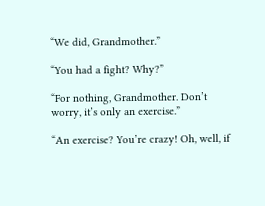“We did, Grandmother.”

“You had a fight? Why?”

“For nothing, Grandmother. Don’t worry, it’s only an exercise.”

“An exercise? You’re crazy! Oh, well, if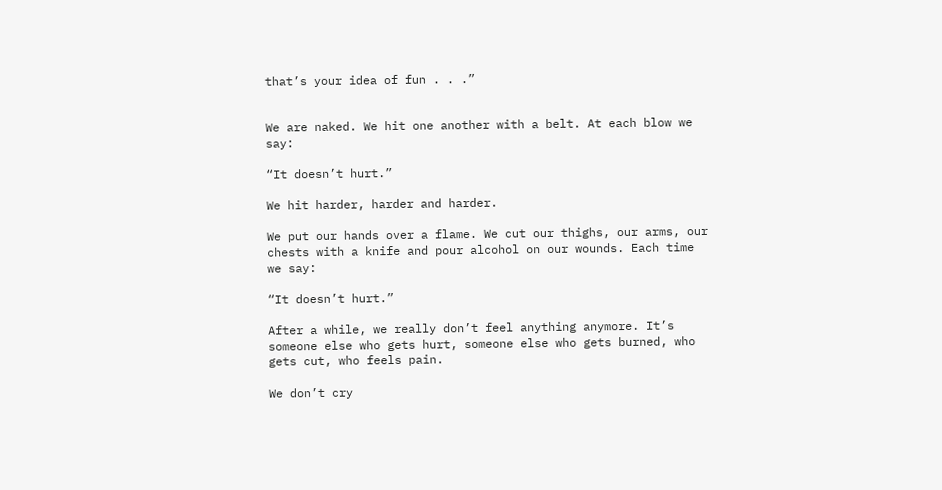that’s your idea of fun . . .”


We are naked. We hit one another with a belt. At each blow we say:

“It doesn’t hurt.”

We hit harder, harder and harder.

We put our hands over a flame. We cut our thighs, our arms, our chests with a knife and pour alcohol on our wounds. Each time we say:

“It doesn’t hurt.”

After a while, we really don’t feel anything anymore. It’s someone else who gets hurt, someone else who gets burned, who gets cut, who feels pain.

We don’t cry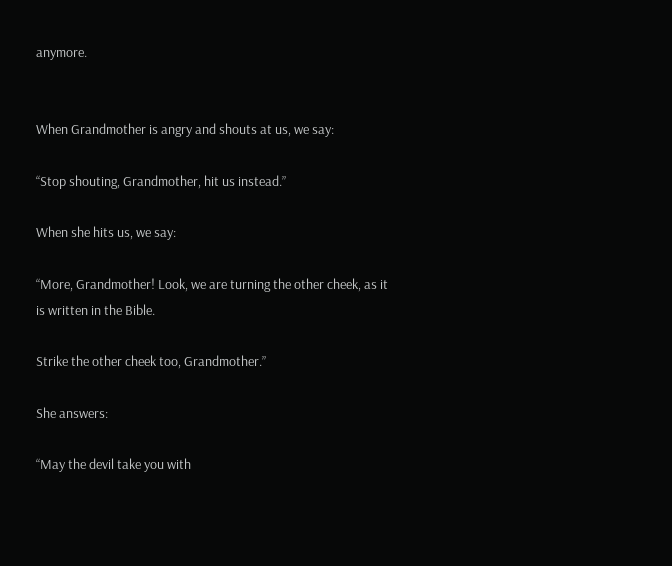anymore.


When Grandmother is angry and shouts at us, we say:

“Stop shouting, Grandmother, hit us instead.”

When she hits us, we say:

“More, Grandmother! Look, we are turning the other cheek, as it is written in the Bible.

Strike the other cheek too, Grandmother.”

She answers:

“May the devil take you with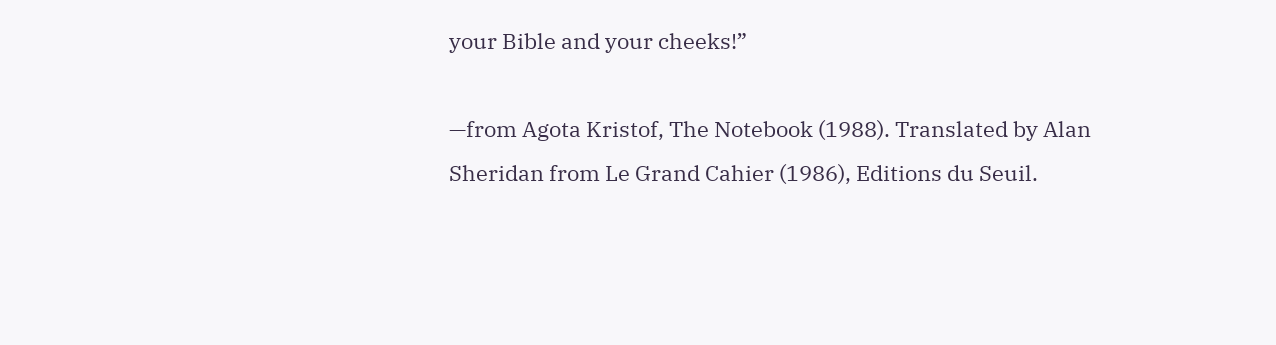your Bible and your cheeks!”

—from Agota Kristof, The Notebook (1988). Translated by Alan Sheridan from Le Grand Cahier (1986), Editions du Seuil.